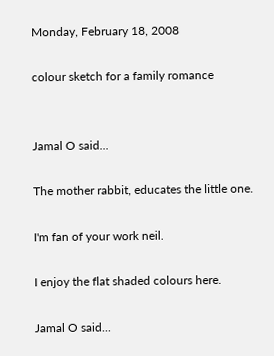Monday, February 18, 2008

colour sketch for a family romance


Jamal O said...

The mother rabbit, educates the little one.

I'm fan of your work neil.

I enjoy the flat shaded colours here.

Jamal O said...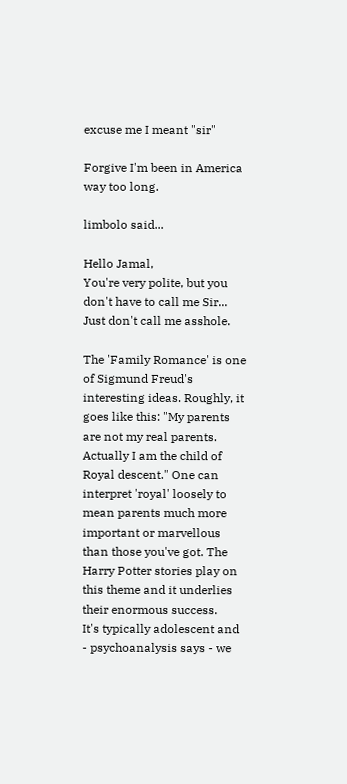excuse me I meant "sir"

Forgive I'm been in America way too long.

limbolo said...

Hello Jamal,
You're very polite, but you don't have to call me Sir... Just don't call me asshole.

The 'Family Romance' is one of Sigmund Freud's interesting ideas. Roughly, it goes like this: "My parents are not my real parents. Actually I am the child of Royal descent." One can interpret 'royal' loosely to mean parents much more important or marvellous than those you've got. The Harry Potter stories play on this theme and it underlies their enormous success.
It's typically adolescent and - psychoanalysis says - we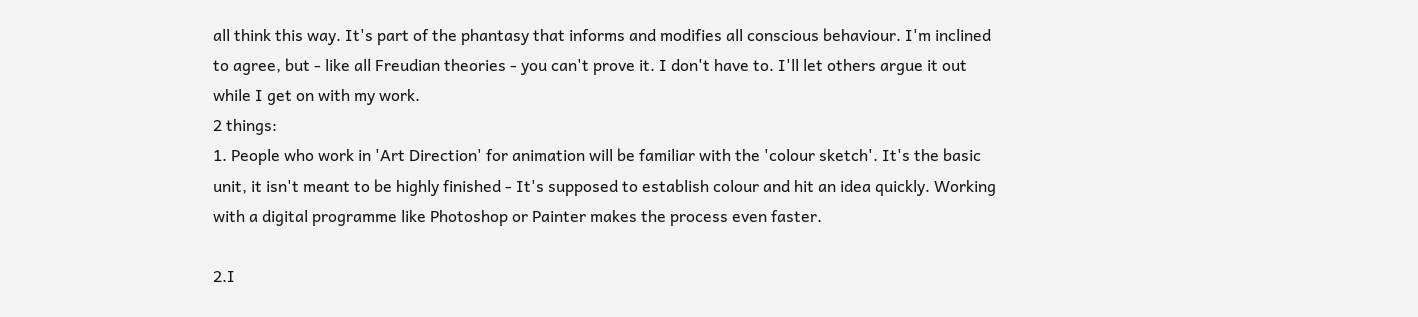all think this way. It's part of the phantasy that informs and modifies all conscious behaviour. I'm inclined to agree, but - like all Freudian theories - you can't prove it. I don't have to. I'll let others argue it out while I get on with my work.
2 things:
1. People who work in 'Art Direction' for animation will be familiar with the 'colour sketch'. It's the basic unit, it isn't meant to be highly finished - It's supposed to establish colour and hit an idea quickly. Working with a digital programme like Photoshop or Painter makes the process even faster.

2.I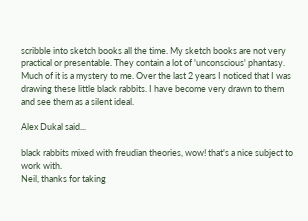scribble into sketch books all the time. My sketch books are not very practical or presentable. They contain a lot of 'unconscious' phantasy. Much of it is a mystery to me. Over the last 2 years I noticed that I was drawing these little black rabbits. I have become very drawn to them and see them as a silent ideal.

Alex Dukal said...

black rabbits mixed with freudian theories, wow! that's a nice subject to work with.
Neil, thanks for taking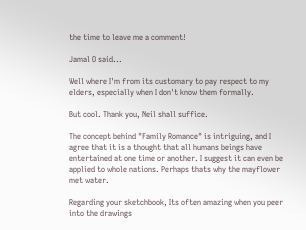the time to leave me a comment!

Jamal O said...

Well where I'm from its customary to pay respect to my elders, especially when I don't know them formally.

But cool. Thank you, Neil shall suffice.

The concept behind "Family Romance" is intriguing, and I agree that it is a thought that all humans beings have entertained at one time or another. I suggest it can even be applied to whole nations. Perhaps thats why the mayflower met water.

Regarding your sketchbook, Its often amazing when you peer into the drawings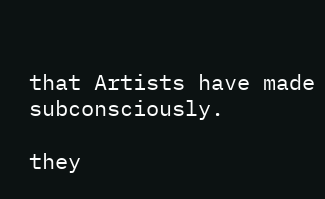that Artists have made subconsciously.

they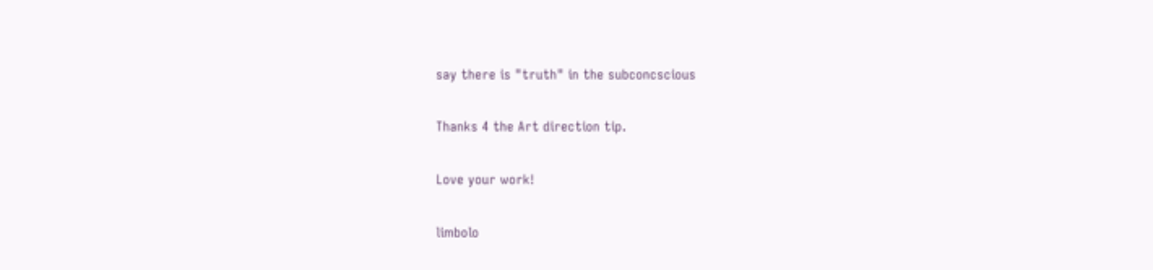say there is "truth" in the subconcscious

Thanks 4 the Art direction tip.

Love your work!

limbolo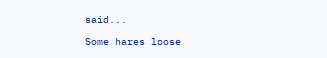said...

Some hares loose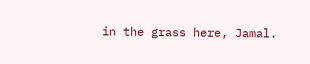in the grass here, Jamal.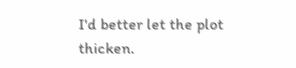I'd better let the plot thicken.